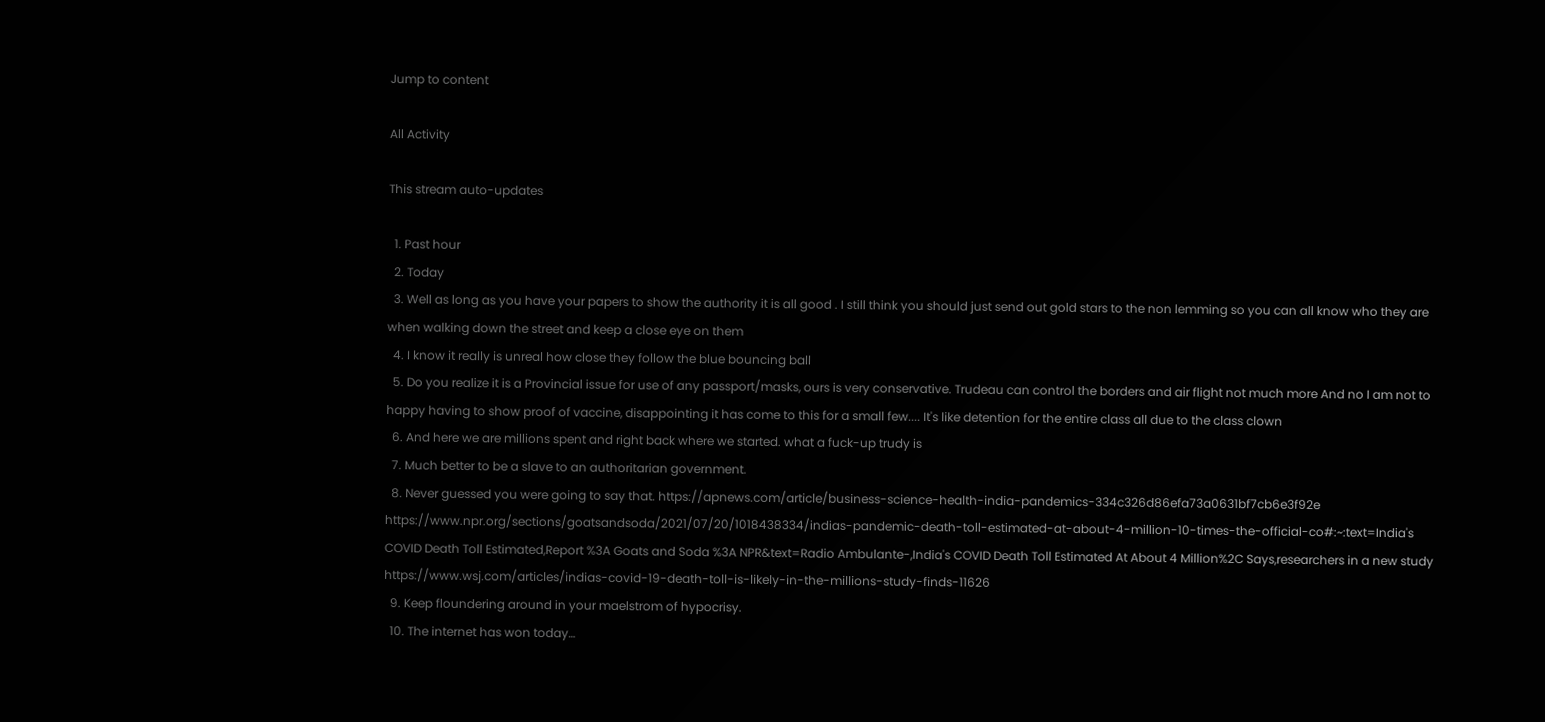Jump to content

All Activity

This stream auto-updates

  1. Past hour
  2. Today
  3. Well as long as you have your papers to show the authority it is all good . I still think you should just send out gold stars to the non lemming so you can all know who they are when walking down the street and keep a close eye on them
  4. I know it really is unreal how close they follow the blue bouncing ball
  5. Do you realize it is a Provincial issue for use of any passport/masks, ours is very conservative. Trudeau can control the borders and air flight not much more And no I am not to happy having to show proof of vaccine, disappointing it has come to this for a small few.... It's like detention for the entire class all due to the class clown
  6. And here we are millions spent and right back where we started. what a fuck-up trudy is
  7. Much better to be a slave to an authoritarian government.
  8. Never guessed you were going to say that. https://apnews.com/article/business-science-health-india-pandemics-334c326d86efa73a0631bf7cb6e3f92e https://www.npr.org/sections/goatsandsoda/2021/07/20/1018438334/indias-pandemic-death-toll-estimated-at-about-4-million-10-times-the-official-co#:~:text=India's COVID Death Toll Estimated,Report %3A Goats and Soda %3A NPR&text=Radio Ambulante-,India's COVID Death Toll Estimated At About 4 Million%2C Says,researchers in a new study https://www.wsj.com/articles/indias-covid-19-death-toll-is-likely-in-the-millions-study-finds-11626
  9. Keep floundering around in your maelstrom of hypocrisy.
  10. The internet has won today…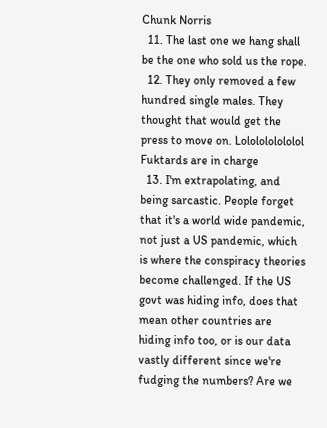Chunk Norris
  11. The last one we hang shall be the one who sold us the rope.
  12. They only removed a few hundred single males. They thought that would get the press to move on. Lololololololol Fuktards are in charge
  13. I'm extrapolating, and being sarcastic. People forget that it's a world wide pandemic, not just a US pandemic, which is where the conspiracy theories become challenged. If the US govt was hiding info, does that mean other countries are hiding info too, or is our data vastly different since we're fudging the numbers? Are we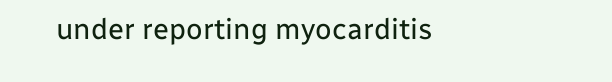under reporting myocarditis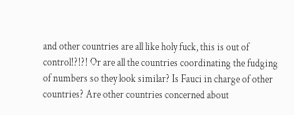and other countries are all like holy fuck, this is out of control!?!?! Or are all the countries coordinating the fudging of numbers so they look similar? Is Fauci in charge of other countries? Are other countries concerned about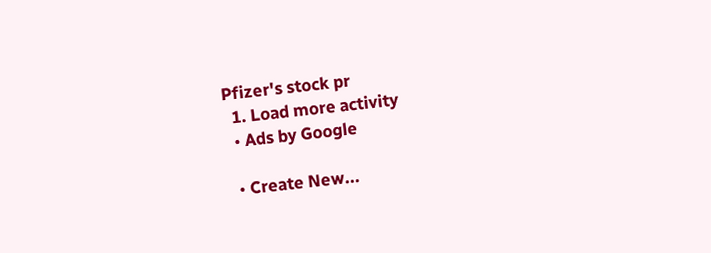Pfizer's stock pr
  1. Load more activity
  • Ads by Google

  • Create New...